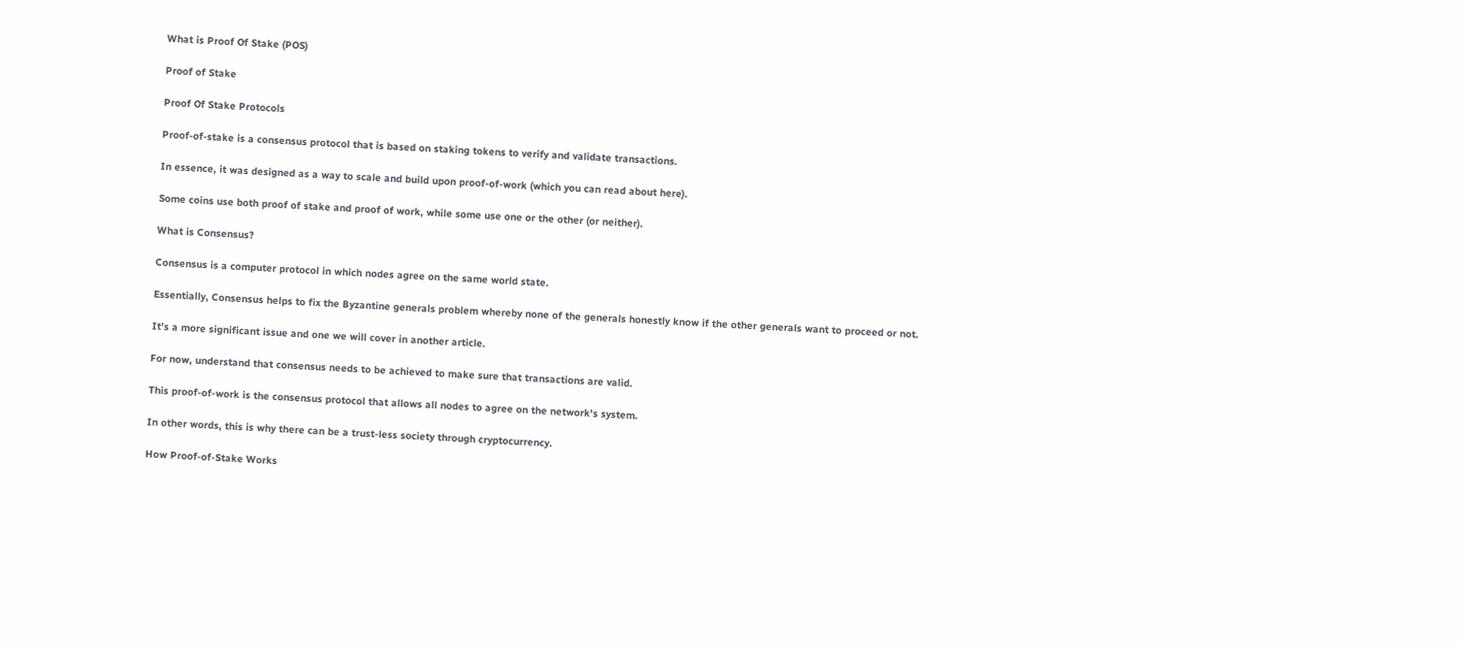What is Proof Of Stake (POS)

Proof of Stake

Proof Of Stake Protocols

Proof-of-stake is a consensus protocol that is based on staking tokens to verify and validate transactions.

In essence, it was designed as a way to scale and build upon proof-of-work (which you can read about here).

Some coins use both proof of stake and proof of work, while some use one or the other (or neither).

What is Consensus?

Consensus is a computer protocol in which nodes agree on the same world state.

Essentially, Consensus helps to fix the Byzantine generals problem whereby none of the generals honestly know if the other generals want to proceed or not.

It’s a more significant issue and one we will cover in another article.

For now, understand that consensus needs to be achieved to make sure that transactions are valid.

This proof-of-work is the consensus protocol that allows all nodes to agree on the network's system.

In other words, this is why there can be a trust-less society through cryptocurrency.

How Proof-of-Stake Works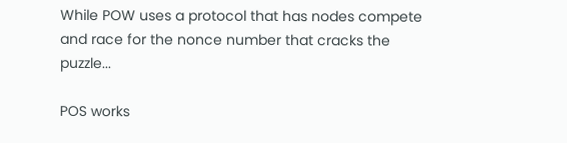While POW uses a protocol that has nodes compete and race for the nonce number that cracks the puzzle...

POS works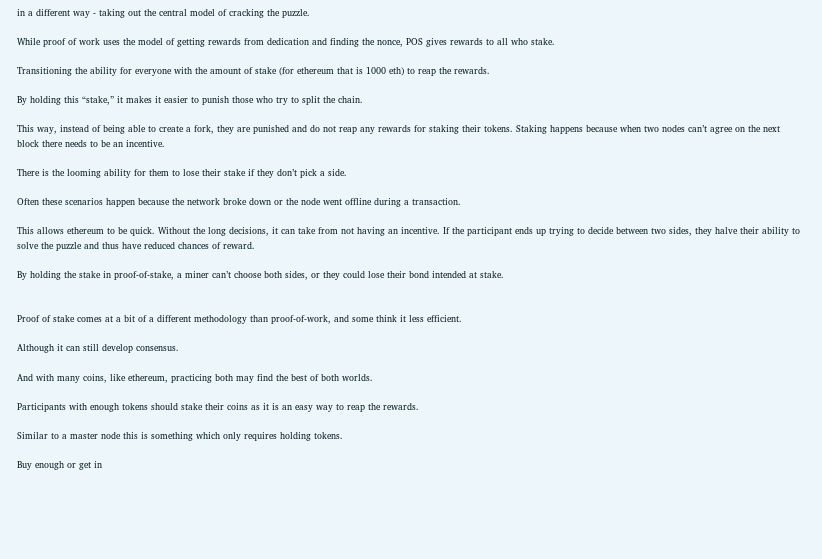in a different way - taking out the central model of cracking the puzzle.

While proof of work uses the model of getting rewards from dedication and finding the nonce, POS gives rewards to all who stake.

Transitioning the ability for everyone with the amount of stake (for ethereum that is 1000 eth) to reap the rewards.

By holding this “stake,” it makes it easier to punish those who try to split the chain.

This way, instead of being able to create a fork, they are punished and do not reap any rewards for staking their tokens. Staking happens because when two nodes can’t agree on the next block there needs to be an incentive.

There is the looming ability for them to lose their stake if they don’t pick a side.

Often these scenarios happen because the network broke down or the node went offline during a transaction.

This allows ethereum to be quick. Without the long decisions, it can take from not having an incentive. If the participant ends up trying to decide between two sides, they halve their ability to solve the puzzle and thus have reduced chances of reward.

By holding the stake in proof-of-stake, a miner can’t choose both sides, or they could lose their bond intended at stake.


Proof of stake comes at a bit of a different methodology than proof-of-work, and some think it less efficient.

Although it can still develop consensus.

And with many coins, like ethereum, practicing both may find the best of both worlds.

Participants with enough tokens should stake their coins as it is an easy way to reap the rewards.

Similar to a master node this is something which only requires holding tokens.

Buy enough or get in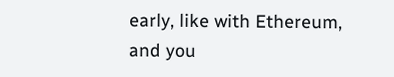early, like with Ethereum, and you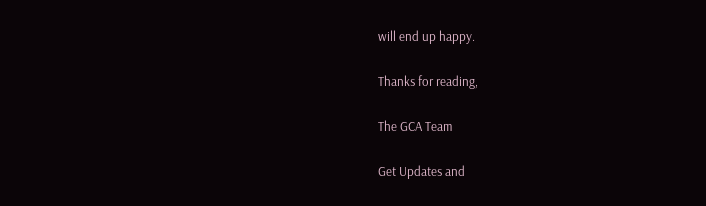will end up happy.

Thanks for reading,

The GCA Team

Get Updates and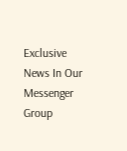Exclusive News In Our Messenger Group